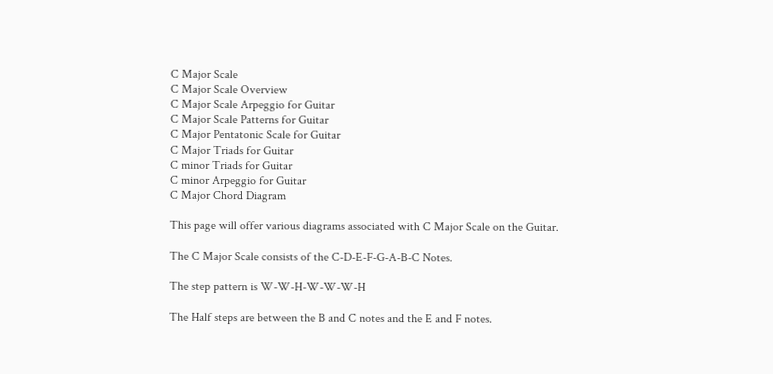C Major Scale
C Major Scale Overview
C Major Scale Arpeggio for Guitar
C Major Scale Patterns for Guitar
C Major Pentatonic Scale for Guitar
C Major Triads for Guitar
C minor Triads for Guitar
C minor Arpeggio for Guitar
C Major Chord Diagram

This page will offer various diagrams associated with C Major Scale on the Guitar.

The C Major Scale consists of the C-D-E-F-G-A-B-C Notes.

The step pattern is W-W-H-W-W-W-H

The Half steps are between the B and C notes and the E and F notes.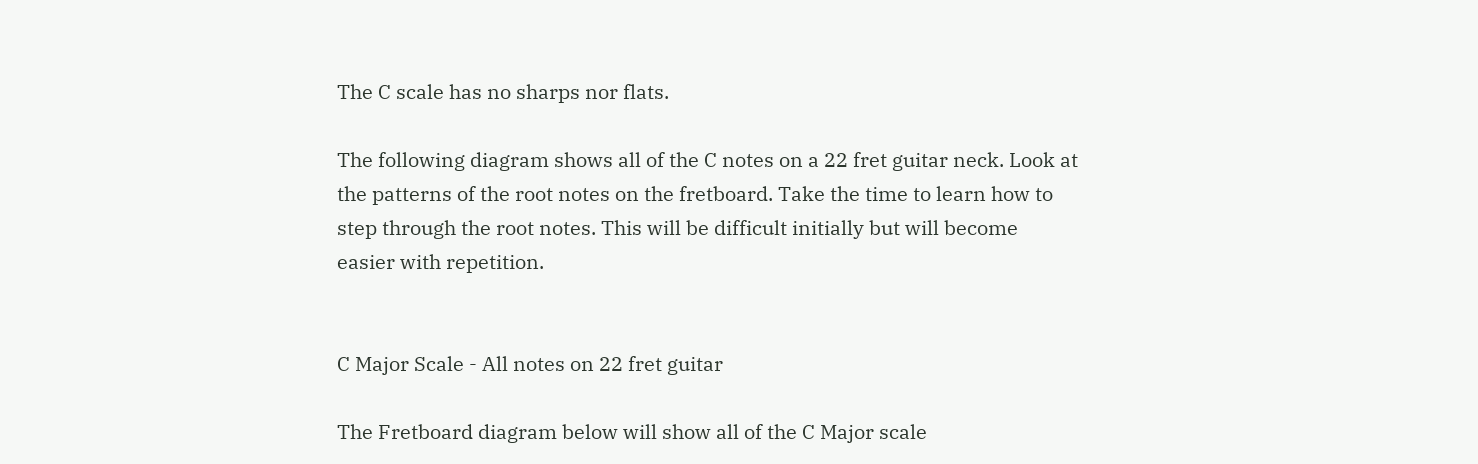The C scale has no sharps nor flats.

The following diagram shows all of the C notes on a 22 fret guitar neck. Look at the patterns of the root notes on the fretboard. Take the time to learn how to step through the root notes. This will be difficult initially but will become easier with repetition.


C Major Scale - All notes on 22 fret guitar

The Fretboard diagram below will show all of the C Major scale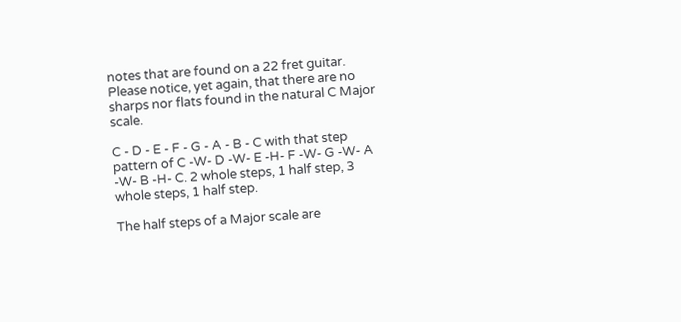notes that are found on a 22 fret guitar. Please notice, yet again, that there are no sharps nor flats found in the natural C Major scale.

C - D - E - F - G - A - B - C with that step pattern of C -W- D -W- E -H- F -W- G -W- A -W- B -H- C. 2 whole steps, 1 half step, 3 whole steps, 1 half step.

The half steps of a Major scale are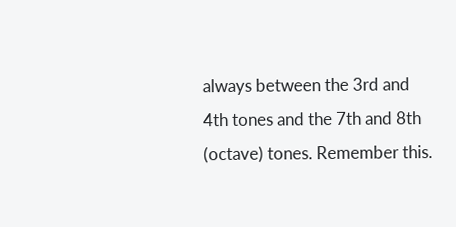always between the 3rd and 4th tones and the 7th and 8th (octave) tones. Remember this.